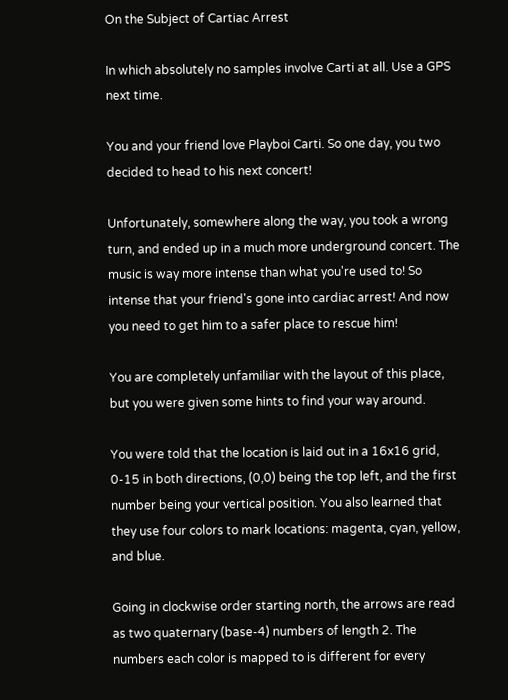On the Subject of Cartiac Arrest

In which absolutely no samples involve Carti at all. Use a GPS next time.

You and your friend love Playboi Carti. So one day, you two decided to head to his next concert!

Unfortunately, somewhere along the way, you took a wrong turn, and ended up in a much more underground concert. The music is way more intense than what you're used to! So intense that your friend's gone into cardiac arrest! And now you need to get him to a safer place to rescue him!

You are completely unfamiliar with the layout of this place, but you were given some hints to find your way around.

You were told that the location is laid out in a 16x16 grid, 0-15 in both directions, (0,0) being the top left, and the first number being your vertical position. You also learned that they use four colors to mark locations: magenta, cyan, yellow, and blue.

Going in clockwise order starting north, the arrows are read as two quaternary (base-4) numbers of length 2. The numbers each color is mapped to is different for every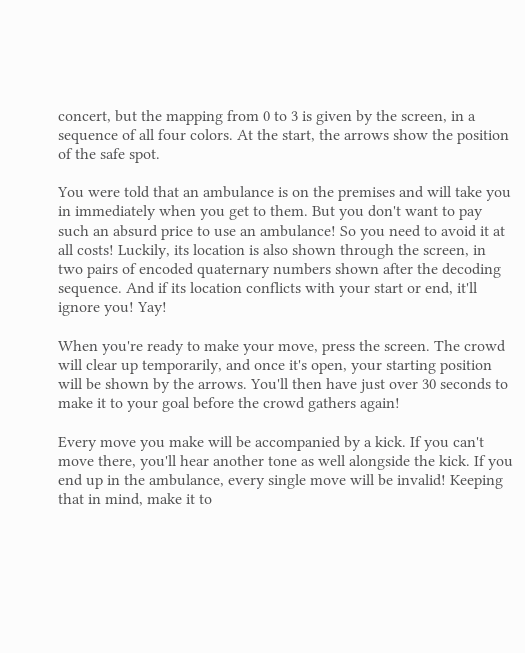concert, but the mapping from 0 to 3 is given by the screen, in a sequence of all four colors. At the start, the arrows show the position of the safe spot.

You were told that an ambulance is on the premises and will take you in immediately when you get to them. But you don't want to pay such an absurd price to use an ambulance! So you need to avoid it at all costs! Luckily, its location is also shown through the screen, in two pairs of encoded quaternary numbers shown after the decoding sequence. And if its location conflicts with your start or end, it'll ignore you! Yay!

When you're ready to make your move, press the screen. The crowd will clear up temporarily, and once it's open, your starting position will be shown by the arrows. You'll then have just over 30 seconds to make it to your goal before the crowd gathers again!

Every move you make will be accompanied by a kick. If you can't move there, you'll hear another tone as well alongside the kick. If you end up in the ambulance, every single move will be invalid! Keeping that in mind, make it to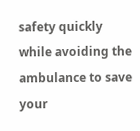safety quickly while avoiding the ambulance to save your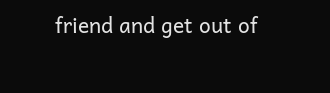friend and get out of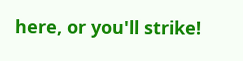here, or you'll strike!